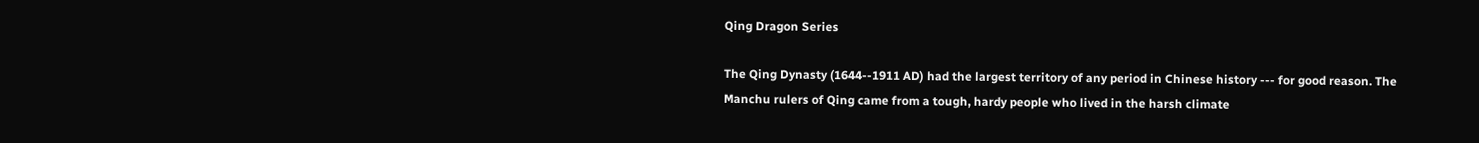Qing Dragon Series

The Qing Dynasty (1644--1911 AD) had the largest territory of any period in Chinese history --- for good reason. The Manchu rulers of Qing came from a tough, hardy people who lived in the harsh climate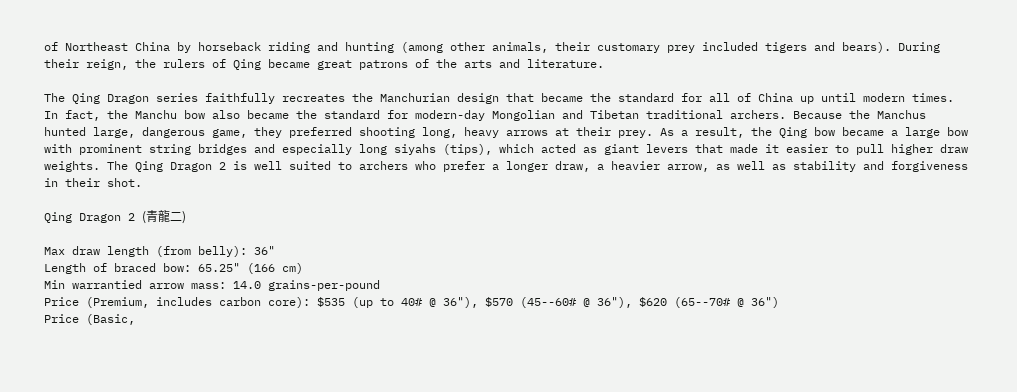of Northeast China by horseback riding and hunting (among other animals, their customary prey included tigers and bears). During their reign, the rulers of Qing became great patrons of the arts and literature.

The Qing Dragon series faithfully recreates the Manchurian design that became the standard for all of China up until modern times. In fact, the Manchu bow also became the standard for modern-day Mongolian and Tibetan traditional archers. Because the Manchus hunted large, dangerous game, they preferred shooting long, heavy arrows at their prey. As a result, the Qing bow became a large bow with prominent string bridges and especially long siyahs (tips), which acted as giant levers that made it easier to pull higher draw weights. The Qing Dragon 2 is well suited to archers who prefer a longer draw, a heavier arrow, as well as stability and forgiveness in their shot.

Qing Dragon 2 (青龍二)

Max draw length (from belly): 36"
Length of braced bow: 65.25" (166 cm)
Min warrantied arrow mass: 14.0 grains-per-pound
Price (Premium, includes carbon core): $535 (up to 40# @ 36"), $570 (45--60# @ 36"), $620 (65--70# @ 36")
Price (Basic,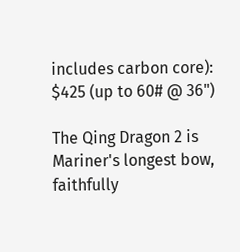includes carbon core): $425 (up to 60# @ 36")

The Qing Dragon 2 is Mariner's longest bow, faithfully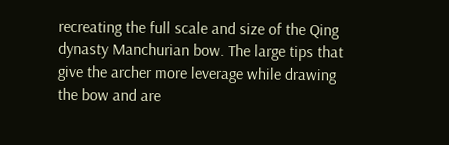recreating the full scale and size of the Qing dynasty Manchurian bow. The large tips that give the archer more leverage while drawing the bow and are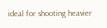ideal for shooting heavier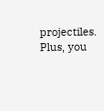projectiles. Plus, you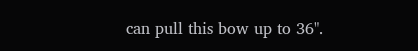can pull this bow up to 36".